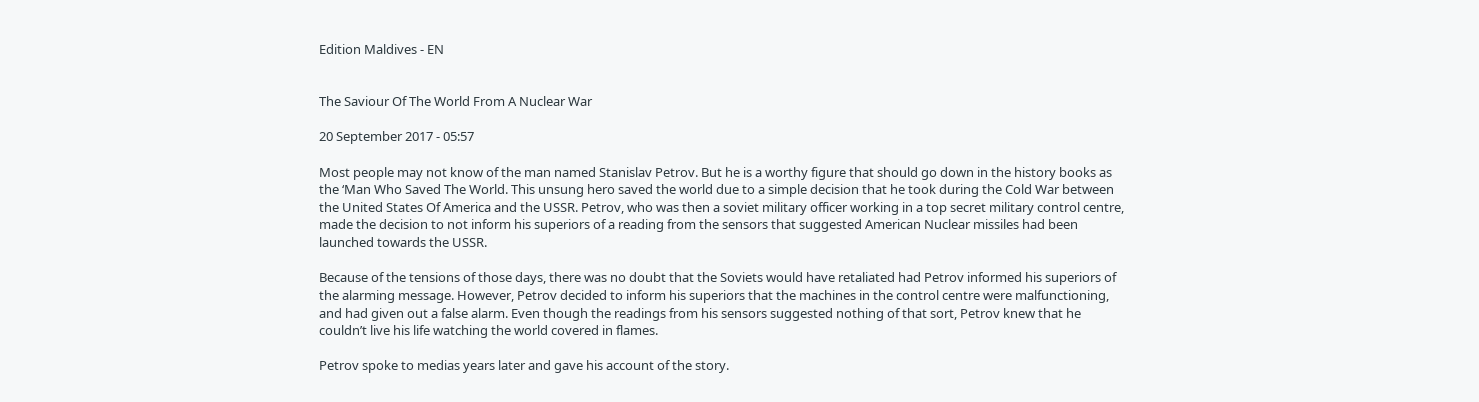Edition Maldives - EN


The Saviour Of The World From A Nuclear War

20 September 2017 - 05:57

Most people may not know of the man named Stanislav Petrov. But he is a worthy figure that should go down in the history books as the ‘Man Who Saved The World. This unsung hero saved the world due to a simple decision that he took during the Cold War between the United States Of America and the USSR. Petrov, who was then a soviet military officer working in a top secret military control centre, made the decision to not inform his superiors of a reading from the sensors that suggested American Nuclear missiles had been launched towards the USSR.

Because of the tensions of those days, there was no doubt that the Soviets would have retaliated had Petrov informed his superiors of the alarming message. However, Petrov decided to inform his superiors that the machines in the control centre were malfunctioning, and had given out a false alarm. Even though the readings from his sensors suggested nothing of that sort, Petrov knew that he couldn’t live his life watching the world covered in flames.

Petrov spoke to medias years later and gave his account of the story.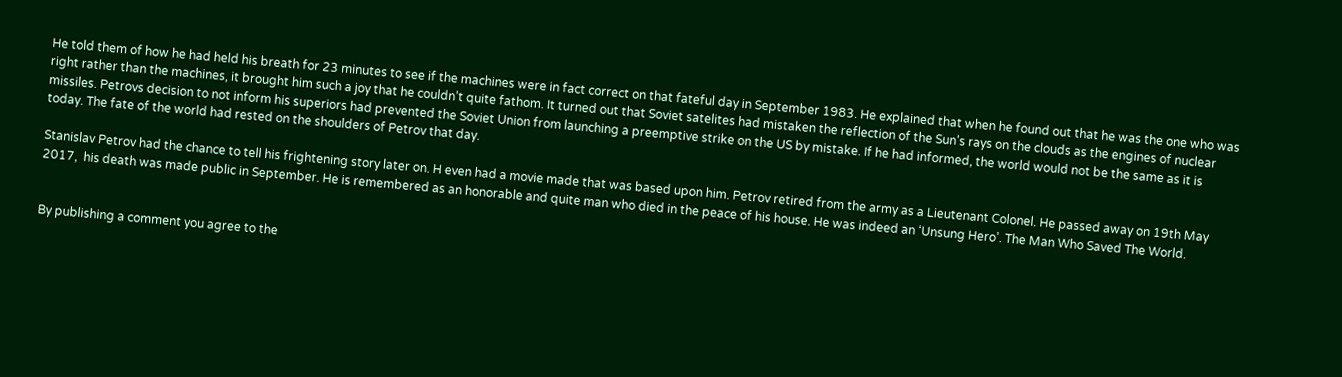He told them of how he had held his breath for 23 minutes to see if the machines were in fact correct on that fateful day in September 1983. He explained that when he found out that he was the one who was right rather than the machines, it brought him such a joy that he couldn’t quite fathom. It turned out that Soviet satelites had mistaken the reflection of the Sun’s rays on the clouds as the engines of nuclear missiles. Petrovs decision to not inform his superiors had prevented the Soviet Union from launching a preemptive strike on the US by mistake. If he had informed, the world would not be the same as it is today. The fate of the world had rested on the shoulders of Petrov that day.

Stanislav Petrov had the chance to tell his frightening story later on. H even had a movie made that was based upon him. Petrov retired from the army as a Lieutenant Colonel. He passed away on 19th May 2017,  his death was made public in September. He is remembered as an honorable and quite man who died in the peace of his house. He was indeed an ‘Unsung Hero’. The Man Who Saved The World.


By publishing a comment you agree to the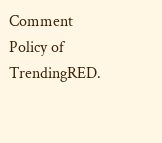Comment Policy of TrendingRED.